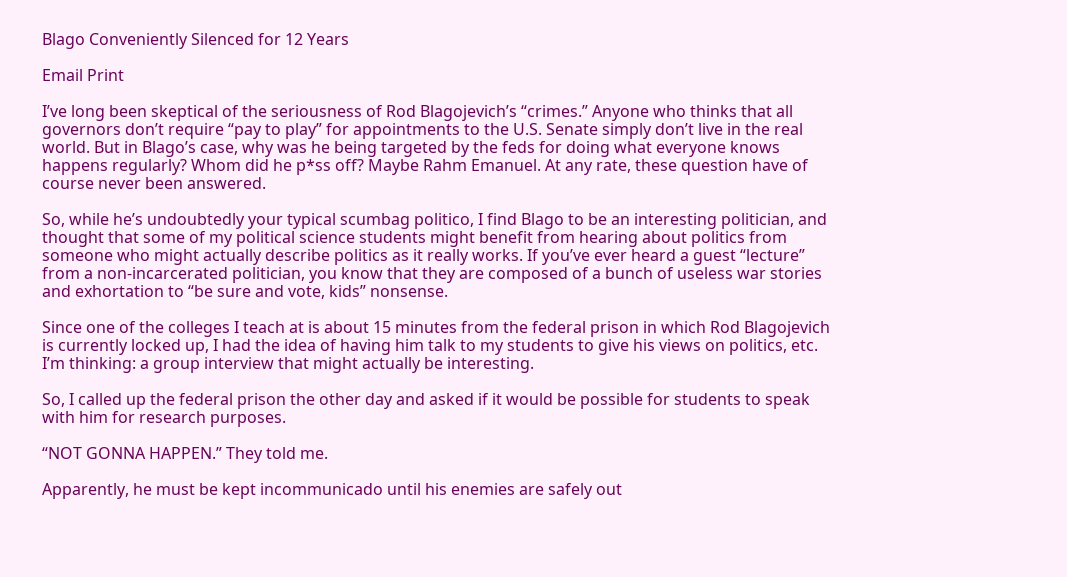Blago Conveniently Silenced for 12 Years

Email Print

I’ve long been skeptical of the seriousness of Rod Blagojevich’s “crimes.” Anyone who thinks that all governors don’t require “pay to play” for appointments to the U.S. Senate simply don’t live in the real world. But in Blago’s case, why was he being targeted by the feds for doing what everyone knows happens regularly? Whom did he p*ss off? Maybe Rahm Emanuel. At any rate, these question have of course never been answered.

So, while he’s undoubtedly your typical scumbag politico, I find Blago to be an interesting politician, and thought that some of my political science students might benefit from hearing about politics from someone who might actually describe politics as it really works. If you’ve ever heard a guest “lecture” from a non-incarcerated politician, you know that they are composed of a bunch of useless war stories and exhortation to “be sure and vote, kids” nonsense.

Since one of the colleges I teach at is about 15 minutes from the federal prison in which Rod Blagojevich is currently locked up, I had the idea of having him talk to my students to give his views on politics, etc. I’m thinking: a group interview that might actually be interesting.

So, I called up the federal prison the other day and asked if it would be possible for students to speak with him for research purposes.

“NOT GONNA HAPPEN.” They told me.

Apparently, he must be kept incommunicado until his enemies are safely out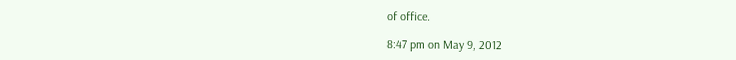of office.

8:47 pm on May 9, 2012